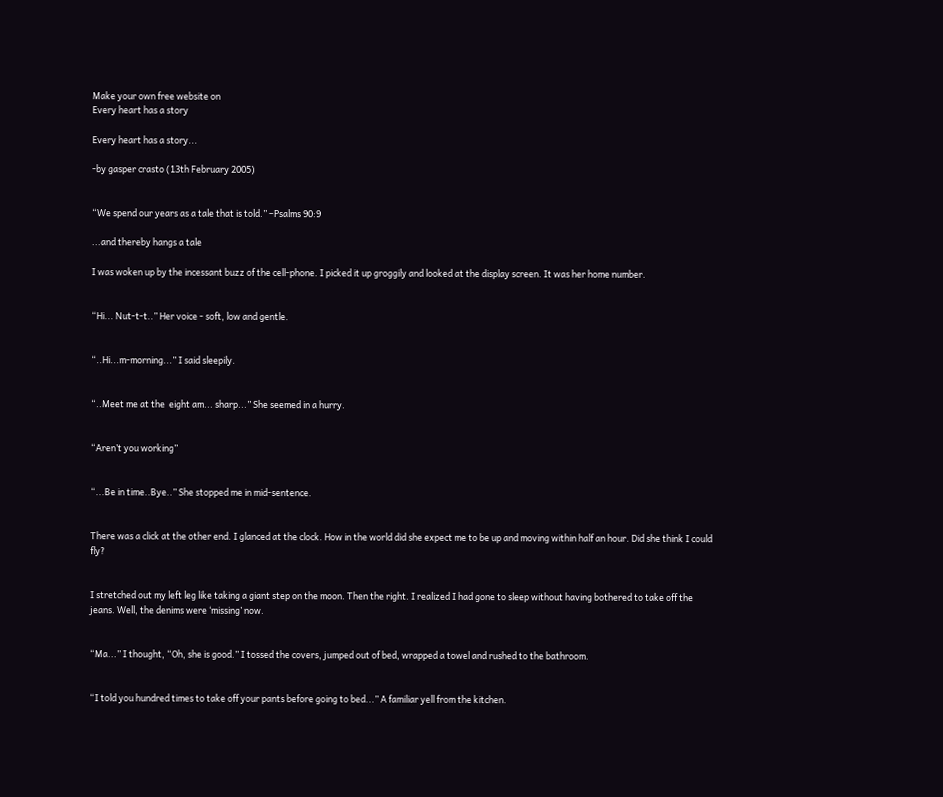Make your own free website on
Every heart has a story

Every heart has a story...

-by gasper crasto (13th February 2005)


“We spend our years as a tale that is told.” –Psalms 90:9

...and thereby hangs a tale

I was woken up by the incessant buzz of the cell-phone. I picked it up groggily and looked at the display screen. It was her home number.


“Hi... Nut-t-t..” Her voice - soft, low and gentle.


“..Hi...m-morning...” I said sleepily.


“..Meet me at the  eight am... sharp...” She seemed in a hurry.


“Aren’t you working”


“...Be in time..Bye..” She stopped me in mid-sentence.


There was a click at the other end. I glanced at the clock. How in the world did she expect me to be up and moving within half an hour. Did she think I could fly?


I stretched out my left leg like taking a giant step on the moon. Then the right. I realized I had gone to sleep without having bothered to take off the jeans. Well, the denims were ‘missing’ now.


“Ma...” I thought, “Oh, she is good.” I tossed the covers, jumped out of bed, wrapped a towel and rushed to the bathroom.


“I told you hundred times to take off your pants before going to bed...” A familiar yell from the kitchen.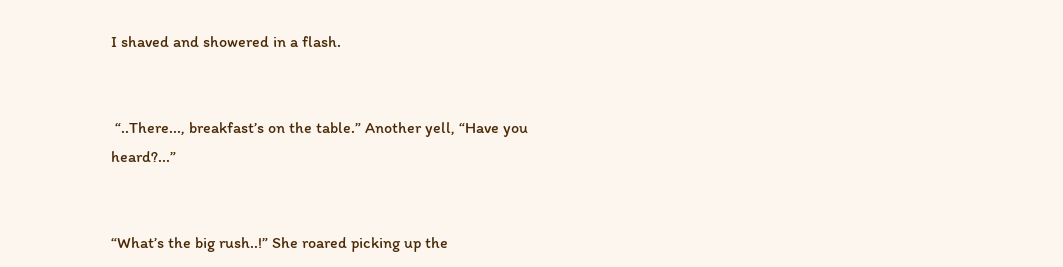I shaved and showered in a flash.


 “..There..., breakfast’s on the table.” Another yell, “Have you heard?...”


“What’s the big rush..!” She roared picking up the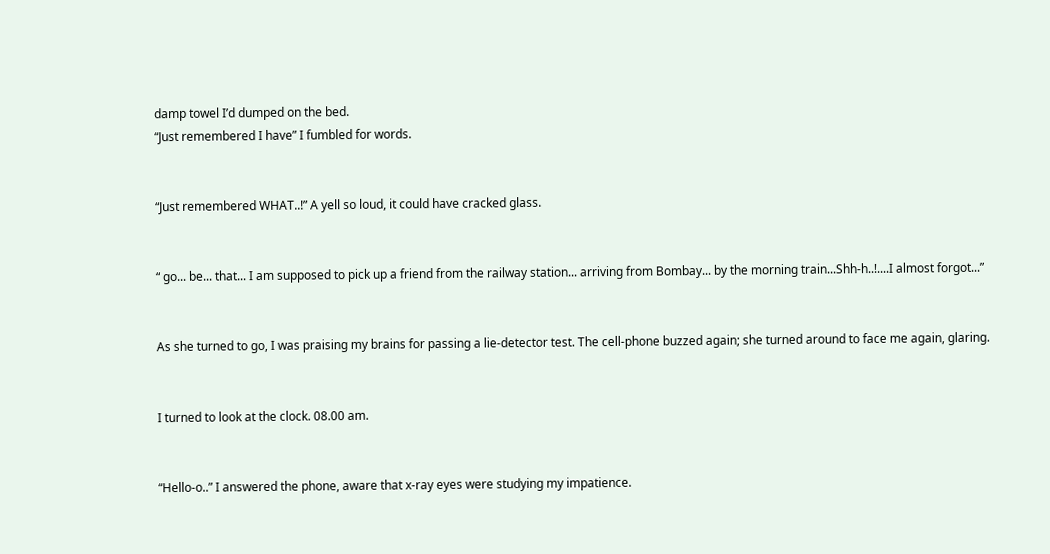damp towel I’d dumped on the bed.
“Just remembered I have” I fumbled for words.


“Just remembered WHAT..!” A yell so loud, it could have cracked glass.


“ go... be... that... I am supposed to pick up a friend from the railway station... arriving from Bombay... by the morning train...Shh-h..!....I almost forgot...”


As she turned to go, I was praising my brains for passing a lie-detector test. The cell-phone buzzed again; she turned around to face me again, glaring.


I turned to look at the clock. 08.00 am.


“Hello-o..” I answered the phone, aware that x-ray eyes were studying my impatience.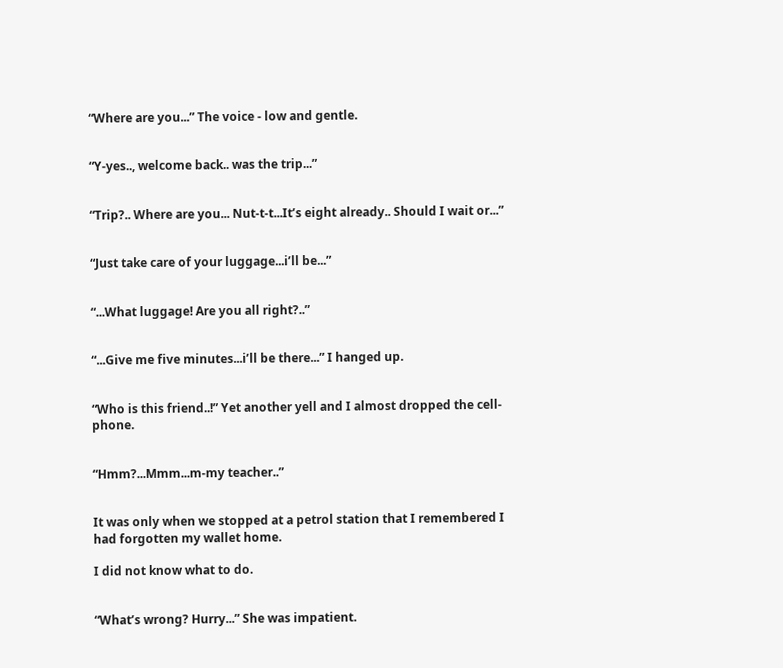“Where are you...” The voice - low and gentle.


“Y-yes.., welcome back.. was the trip...”


“Trip?.. Where are you... Nut-t-t...It’s eight already.. Should I wait or...”


“Just take care of your luggage...i’ll be...”


“...What luggage! Are you all right?..”


“...Give me five minutes...i’ll be there...” I hanged up.


“Who is this friend..!” Yet another yell and I almost dropped the cell-phone.


“Hmm?...Mmm...m-my teacher..”


It was only when we stopped at a petrol station that I remembered I had forgotten my wallet home.

I did not know what to do.


“What’s wrong? Hurry...” She was impatient.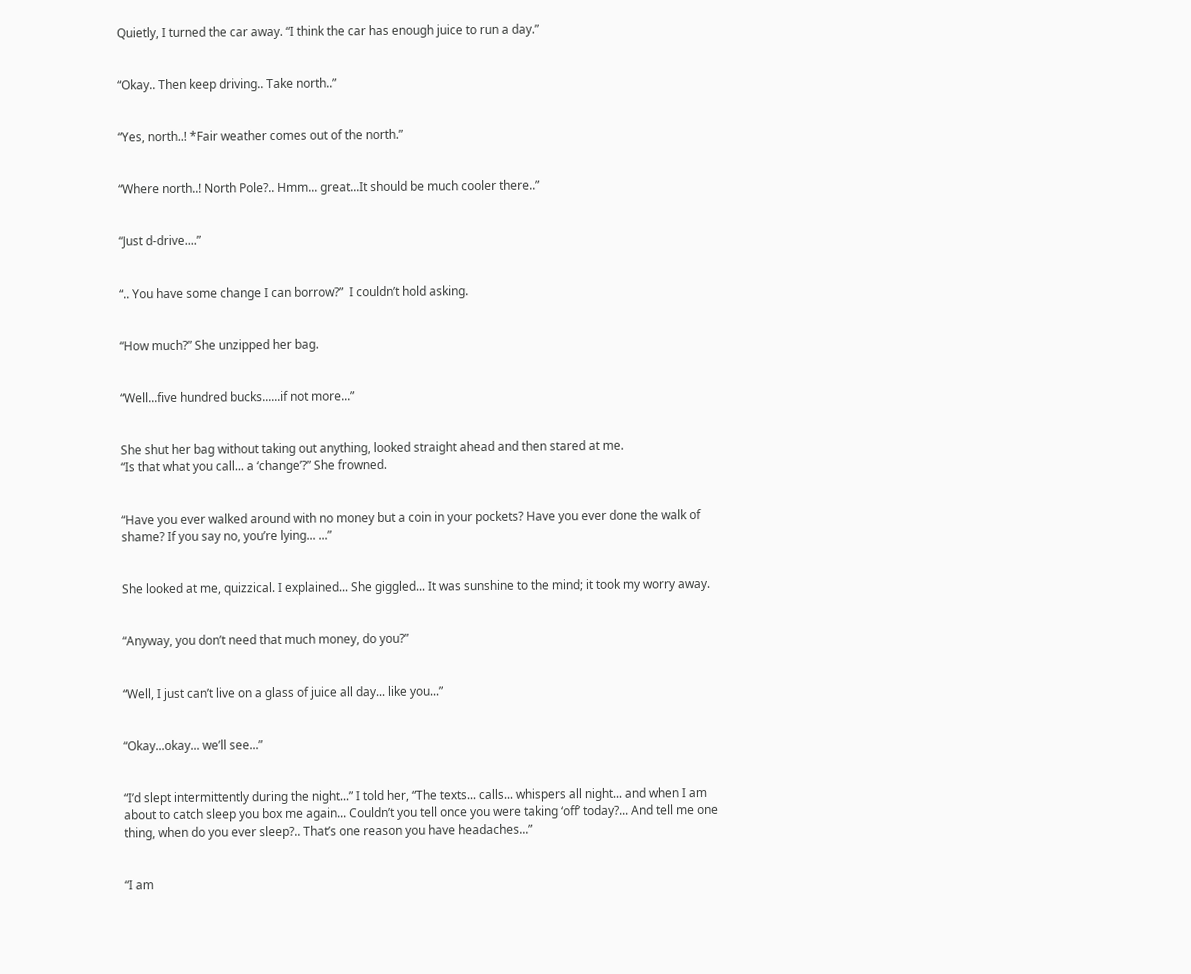Quietly, I turned the car away. “I think the car has enough juice to run a day.”


“Okay.. Then keep driving.. Take north..”


“Yes, north..! *Fair weather comes out of the north.”


“Where north..! North Pole?.. Hmm... great...It should be much cooler there..”


“Just d-drive....”


“.. You have some change I can borrow?”  I couldn’t hold asking.


“How much?” She unzipped her bag.


“Well...five hundred bucks......if not more...”


She shut her bag without taking out anything, looked straight ahead and then stared at me.
“Is that what you call... a ‘change’?” She frowned.


“Have you ever walked around with no money but a coin in your pockets? Have you ever done the walk of shame? If you say no, you’re lying... ...”


She looked at me, quizzical. I explained... She giggled... It was sunshine to the mind; it took my worry away.


“Anyway, you don’t need that much money, do you?”


“Well, I just can’t live on a glass of juice all day... like you...”


“Okay...okay... we’ll see...”


“I’d slept intermittently during the night...” I told her, “The texts... calls... whispers all night... and when I am about to catch sleep you box me again... Couldn’t you tell once you were taking ‘off’ today?... And tell me one thing, when do you ever sleep?.. That’s one reason you have headaches...”


“I am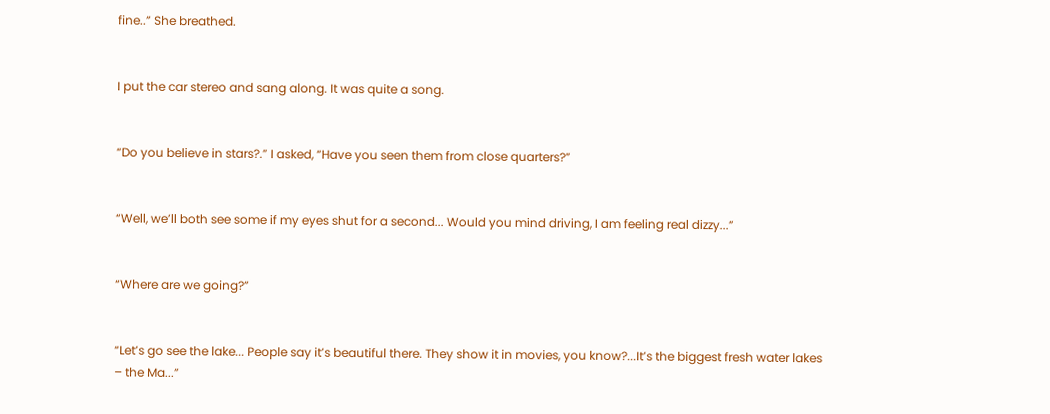fine..” She breathed.


I put the car stereo and sang along. It was quite a song.


“Do you believe in stars?.” I asked, “Have you seen them from close quarters?”


“Well, we’ll both see some if my eyes shut for a second... Would you mind driving, I am feeling real dizzy...”


“Where are we going?”


“Let’s go see the lake... People say it’s beautiful there. They show it in movies, you know?...It’s the biggest fresh water lakes – the Ma...”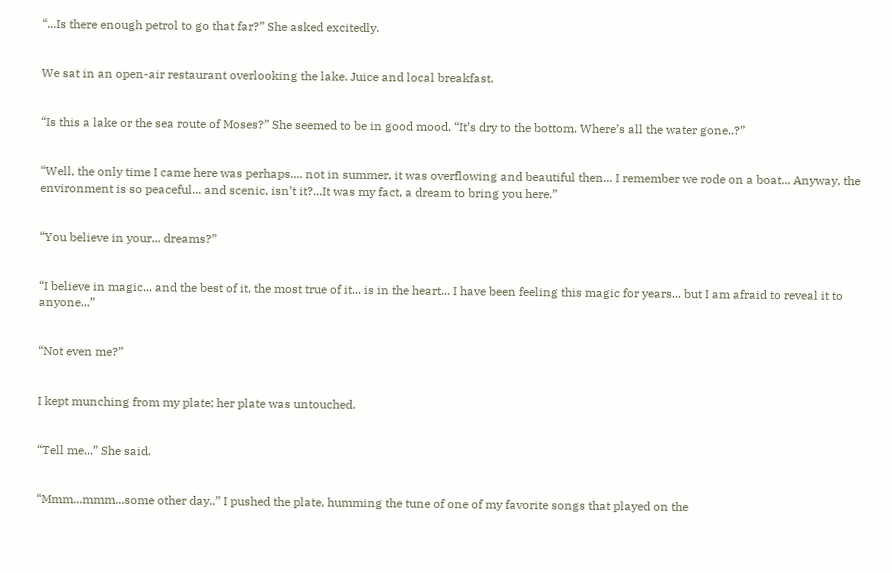“...Is there enough petrol to go that far?” She asked excitedly.


We sat in an open-air restaurant overlooking the lake. Juice and local breakfast.


“Is this a lake or the sea route of Moses?” She seemed to be in good mood, “It’s dry to the bottom. Where’s all the water gone..?”


“Well, the only time I came here was perhaps.... not in summer, it was overflowing and beautiful then... I remember we rode on a boat... Anyway, the environment is so peaceful... and scenic, isn’t it?...It was my fact, a dream to bring you here.”


“You believe in your... dreams?”


“I believe in magic... and the best of it, the most true of it... is in the heart... I have been feeling this magic for years... but I am afraid to reveal it to anyone...”


“Not even me?”


I kept munching from my plate; her plate was untouched.


“Tell me...” She said.


“Mmm...mmm...some other day..” I pushed the plate, humming the tune of one of my favorite songs that played on the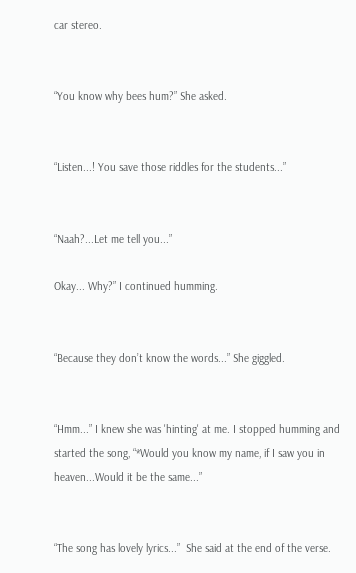car stereo.


“You know why bees hum?” She asked.


“Listen...! You save those riddles for the students...”


“Naah?...Let me tell you...”

Okay... Why?” I continued humming.


“Because they don’t know the words...” She giggled.


“Hmm...” I knew she was 'hinting' at me. I stopped humming and started the song, “*Would you know my name, if I saw you in heaven...Would it be the same...”


“The song has lovely lyrics...”  She said at the end of the verse.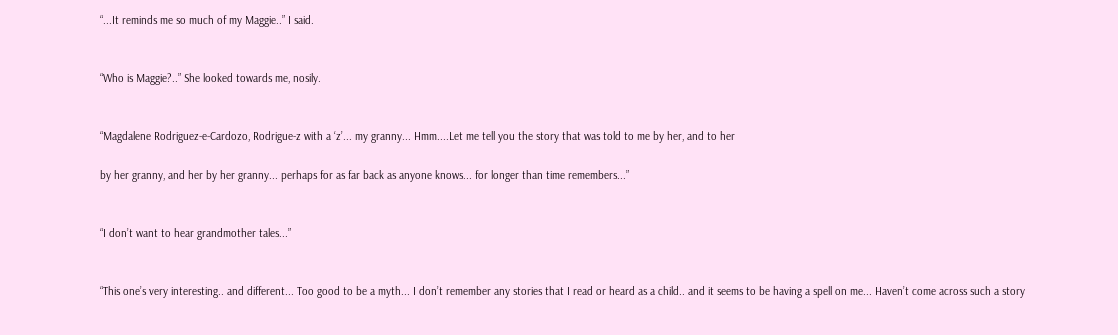“...It reminds me so much of my Maggie..” I said.


“Who is Maggie?..” She looked towards me, nosily.


“Magdalene Rodriguez-e-Cardozo, Rodrigue-z with a ‘z’... my granny... Hmm....Let me tell you the story that was told to me by her, and to her

by her granny, and her by her granny... perhaps for as far back as anyone knows... for longer than time remembers...”


“I don’t want to hear grandmother tales...”


“This one’s very interesting.. and different... Too good to be a myth... I don’t remember any stories that I read or heard as a child.. and it seems to be having a spell on me... Haven’t come across such a story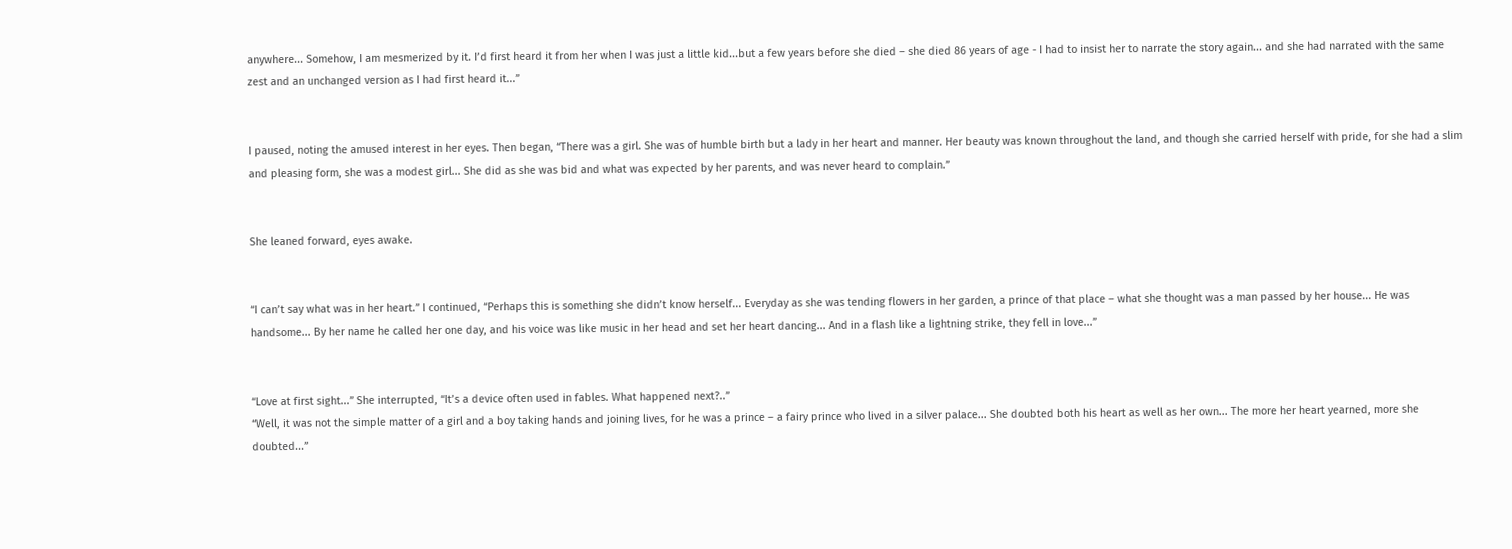anywhere... Somehow, I am mesmerized by it. I’d first heard it from her when I was just a little kid...but a few years before she died – she died 86 years of age - I had to insist her to narrate the story again... and she had narrated with the same zest and an unchanged version as I had first heard it...”


I paused, noting the amused interest in her eyes. Then began, “There was a girl. She was of humble birth but a lady in her heart and manner. Her beauty was known throughout the land, and though she carried herself with pride, for she had a slim and pleasing form, she was a modest girl... She did as she was bid and what was expected by her parents, and was never heard to complain.”


She leaned forward, eyes awake.


“I can’t say what was in her heart.” I continued, “Perhaps this is something she didn’t know herself... Everyday as she was tending flowers in her garden, a prince of that place – what she thought was a man passed by her house... He was handsome... By her name he called her one day, and his voice was like music in her head and set her heart dancing... And in a flash like a lightning strike, they fell in love...”


“Love at first sight...” She interrupted, “It’s a device often used in fables. What happened next?..”
“Well, it was not the simple matter of a girl and a boy taking hands and joining lives, for he was a prince – a fairy prince who lived in a silver palace... She doubted both his heart as well as her own... The more her heart yearned, more she doubted...”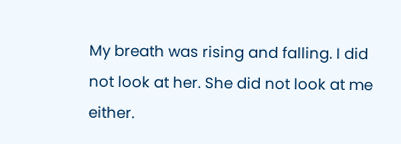My breath was rising and falling. I did not look at her. She did not look at me either.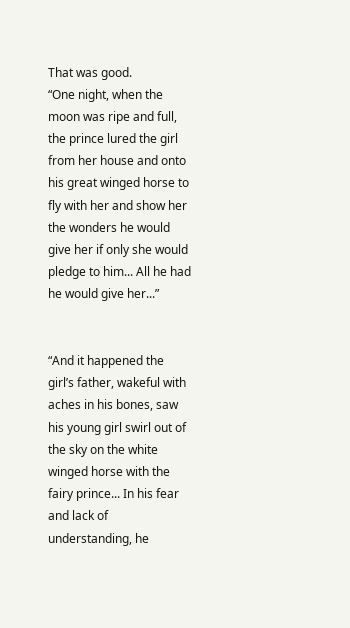That was good.
“One night, when the moon was ripe and full, the prince lured the girl from her house and onto his great winged horse to fly with her and show her the wonders he would give her if only she would pledge to him... All he had he would give her...”


“And it happened the girl’s father, wakeful with aches in his bones, saw his young girl swirl out of the sky on the white winged horse with the fairy prince... In his fear and lack of understanding, he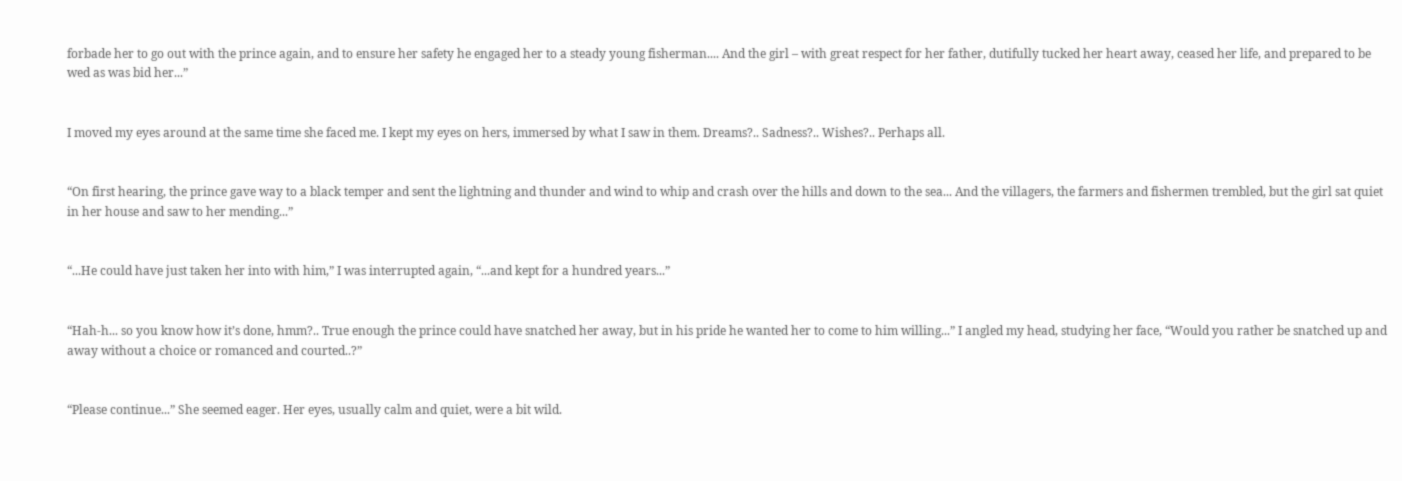forbade her to go out with the prince again, and to ensure her safety he engaged her to a steady young fisherman.... And the girl – with great respect for her father, dutifully tucked her heart away, ceased her life, and prepared to be wed as was bid her...”


I moved my eyes around at the same time she faced me. I kept my eyes on hers, immersed by what I saw in them. Dreams?.. Sadness?.. Wishes?.. Perhaps all.


“On first hearing, the prince gave way to a black temper and sent the lightning and thunder and wind to whip and crash over the hills and down to the sea... And the villagers, the farmers and fishermen trembled, but the girl sat quiet in her house and saw to her mending...”


“...He could have just taken her into with him,” I was interrupted again, “...and kept for a hundred years...”


“Hah-h... so you know how it’s done, hmm?.. True enough the prince could have snatched her away, but in his pride he wanted her to come to him willing...” I angled my head, studying her face, “Would you rather be snatched up and away without a choice or romanced and courted..?”


“Please continue...” She seemed eager. Her eyes, usually calm and quiet, were a bit wild.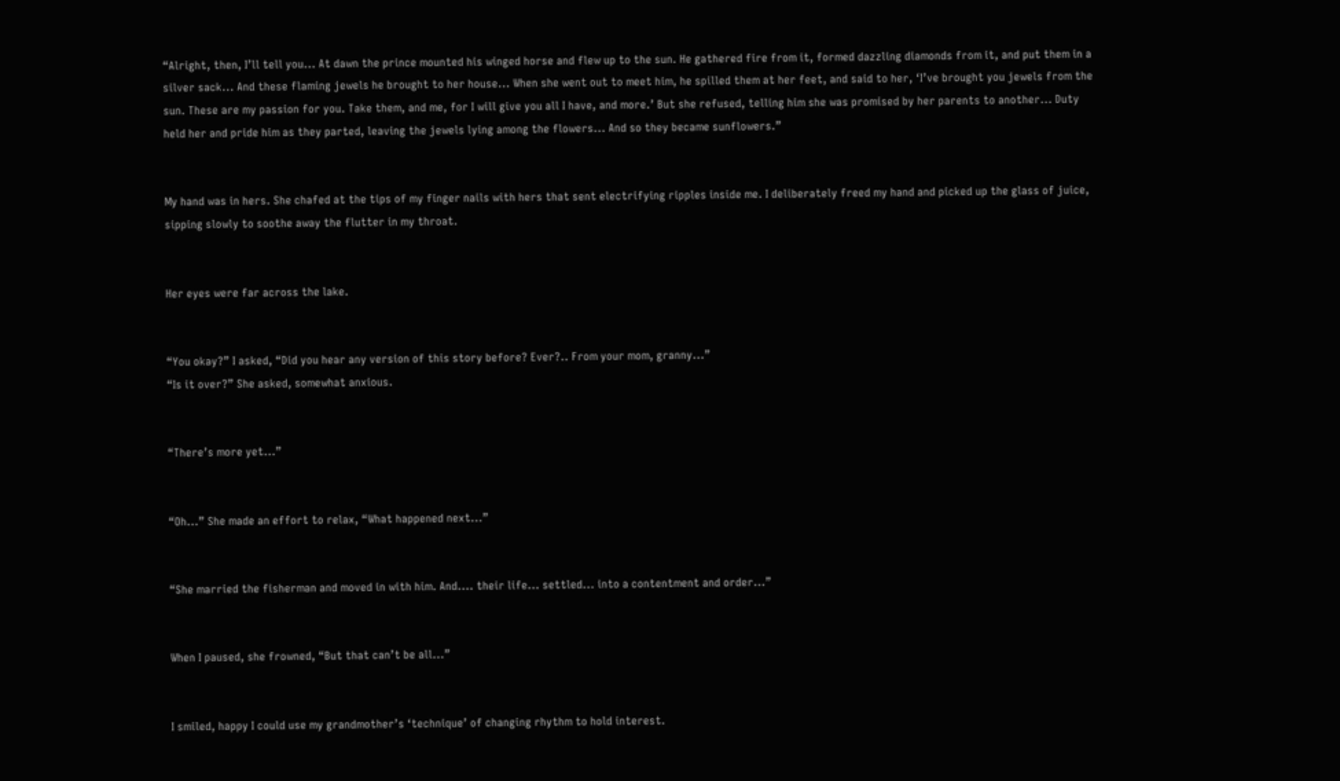“Alright, then, I’ll tell you... At dawn the prince mounted his winged horse and flew up to the sun. He gathered fire from it, formed dazzling diamonds from it, and put them in a silver sack... And these flaming jewels he brought to her house... When she went out to meet him, he spilled them at her feet, and said to her, ‘I’ve brought you jewels from the sun. These are my passion for you. Take them, and me, for I will give you all I have, and more.’ But she refused, telling him she was promised by her parents to another... Duty held her and pride him as they parted, leaving the jewels lying among the flowers... And so they became sunflowers.”


My hand was in hers. She chafed at the tips of my finger nails with hers that sent electrifying ripples inside me. I deliberately freed my hand and picked up the glass of juice, sipping slowly to soothe away the flutter in my throat.


Her eyes were far across the lake.


“You okay?” I asked, “Did you hear any version of this story before? Ever?.. From your mom, granny...”
“Is it over?” She asked, somewhat anxious.


“There’s more yet...”


“Oh...” She made an effort to relax, “What happened next...”


“She married the fisherman and moved in with him. And.... their life... settled... into a contentment and order...”


When I paused, she frowned, “But that can’t be all...”


I smiled, happy I could use my grandmother’s ‘technique’ of changing rhythm to hold interest.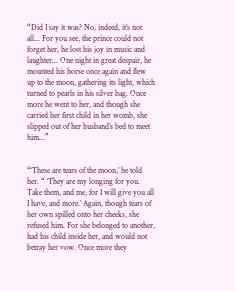“Did I say it was? No, indeed, it’s not all... For you see, the prince could not forget her, he lost his joy in music and laughter... One night in great despair, he mounted his horse once again and flew up to the moon, gathering its light, which turned to pearls in his silver bag. Once more he went to her, and though she carried her first child in her womb, she slipped out of her husband’s bed to meet him...”


“‘These are tears of the moon,’ he told her. “ ‘They are my longing for you. Take them, and me, for I will give you all I have, and more.’ Again, though tears of her own spilled onto her cheeks, she refused him. For she belonged to another, had his child inside her, and would not betray her vow. Once more they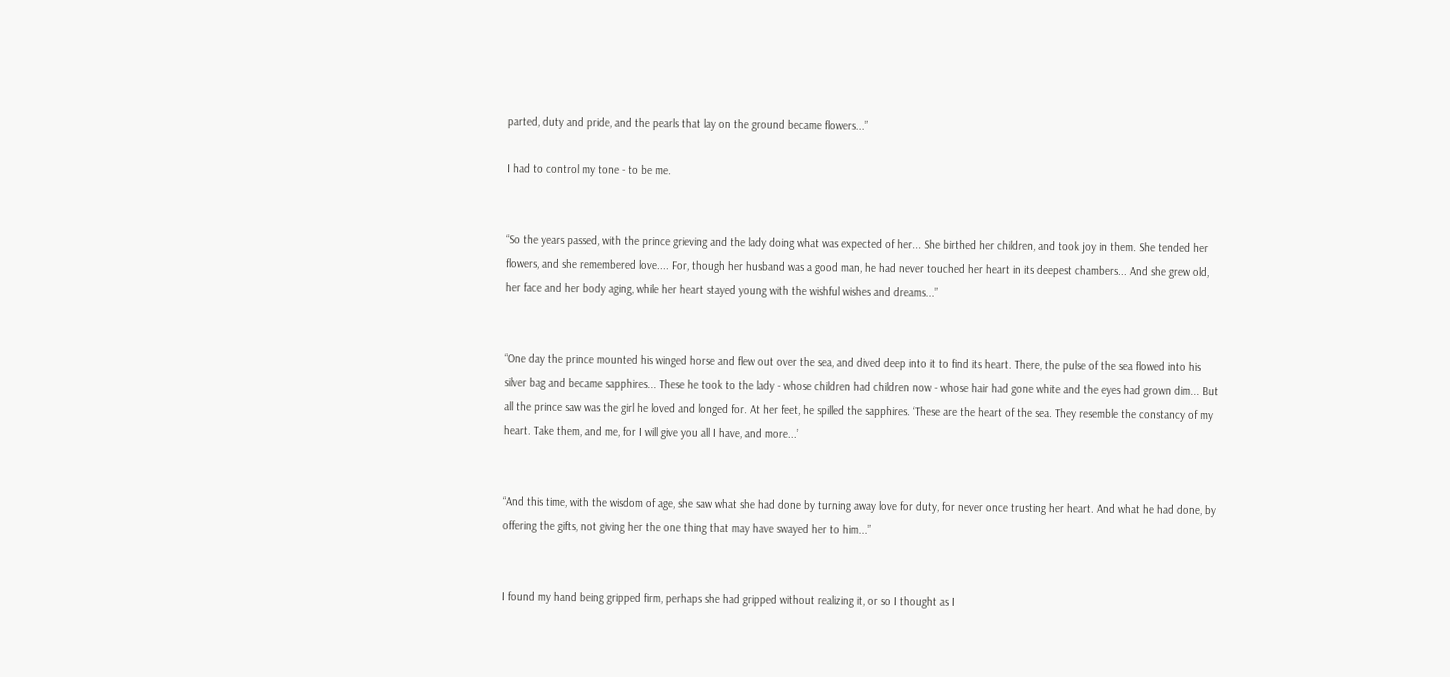parted, duty and pride, and the pearls that lay on the ground became flowers...”

I had to control my tone - to be me.


“So the years passed, with the prince grieving and the lady doing what was expected of her... She birthed her children, and took joy in them. She tended her flowers, and she remembered love.... For, though her husband was a good man, he had never touched her heart in its deepest chambers... And she grew old, her face and her body aging, while her heart stayed young with the wishful wishes and dreams...”


“One day the prince mounted his winged horse and flew out over the sea, and dived deep into it to find its heart. There, the pulse of the sea flowed into his silver bag and became sapphires... These he took to the lady - whose children had children now - whose hair had gone white and the eyes had grown dim... But all the prince saw was the girl he loved and longed for. At her feet, he spilled the sapphires. ‘These are the heart of the sea. They resemble the constancy of my heart. Take them, and me, for I will give you all I have, and more...’


“And this time, with the wisdom of age, she saw what she had done by turning away love for duty, for never once trusting her heart. And what he had done, by offering the gifts, not giving her the one thing that may have swayed her to him...”


I found my hand being gripped firm, perhaps she had gripped without realizing it, or so I thought as I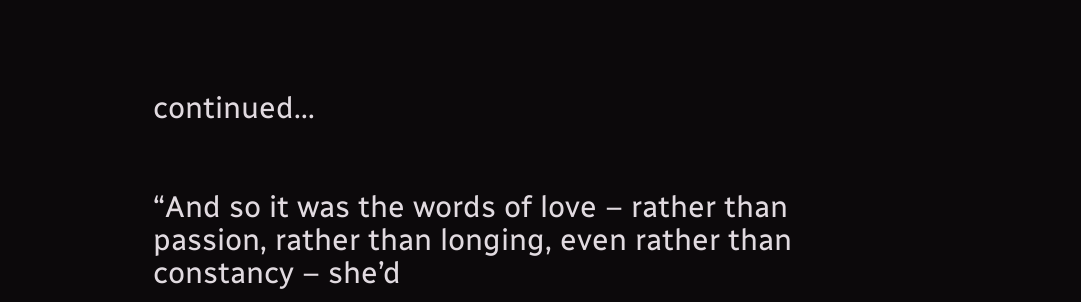continued...


“And so it was the words of love – rather than passion, rather than longing, even rather than constancy – she’d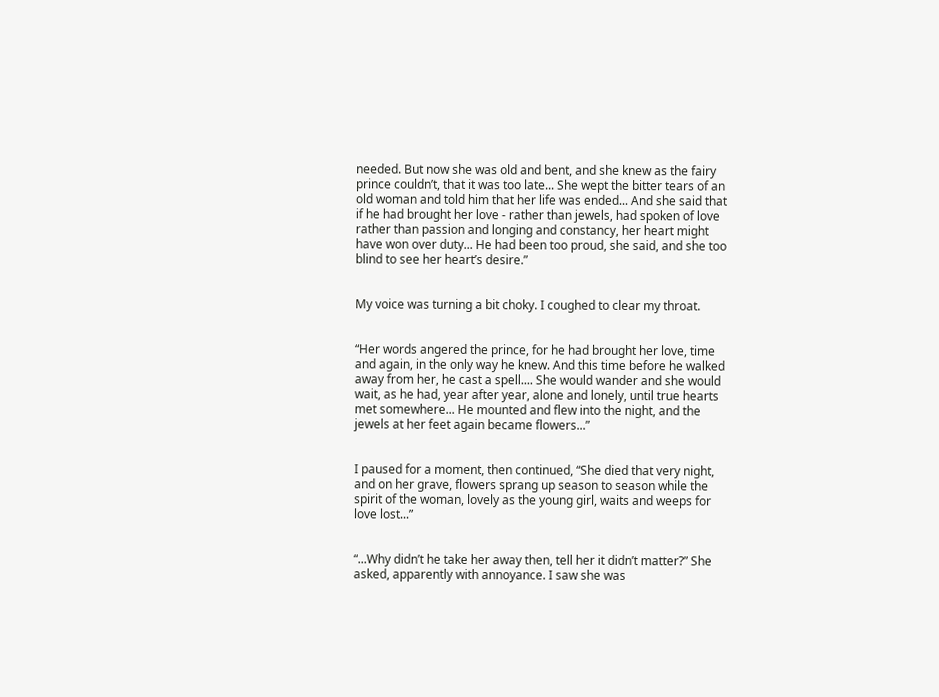needed. But now she was old and bent, and she knew as the fairy prince couldn’t, that it was too late... She wept the bitter tears of an old woman and told him that her life was ended... And she said that if he had brought her love - rather than jewels, had spoken of love rather than passion and longing and constancy, her heart might have won over duty... He had been too proud, she said, and she too blind to see her heart’s desire.”


My voice was turning a bit choky. I coughed to clear my throat.


“Her words angered the prince, for he had brought her love, time and again, in the only way he knew. And this time before he walked away from her, he cast a spell.... She would wander and she would wait, as he had, year after year, alone and lonely, until true hearts met somewhere... He mounted and flew into the night, and the jewels at her feet again became flowers...”


I paused for a moment, then continued, “She died that very night, and on her grave, flowers sprang up season to season while the spirit of the woman, lovely as the young girl, waits and weeps for love lost...”


“...Why didn’t he take her away then, tell her it didn’t matter?” She asked, apparently with annoyance. I saw she was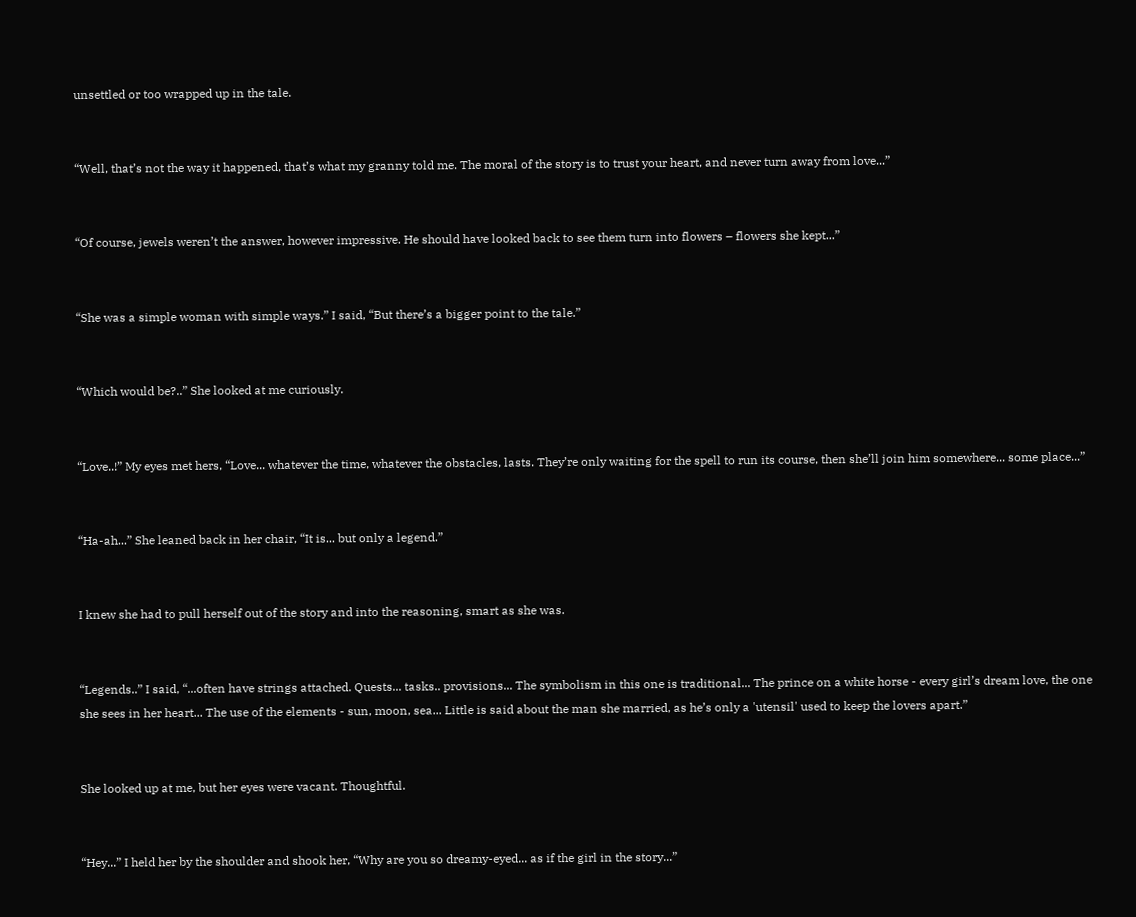unsettled or too wrapped up in the tale.


“Well, that’s not the way it happened, that’s what my granny told me. The moral of the story is to trust your heart, and never turn away from love...”


“Of course, jewels weren’t the answer, however impressive. He should have looked back to see them turn into flowers – flowers she kept...”


“She was a simple woman with simple ways.” I said, “But there’s a bigger point to the tale.”


“Which would be?..” She looked at me curiously.


“Love..!” My eyes met hers, “Love... whatever the time, whatever the obstacles, lasts. They’re only waiting for the spell to run its course, then she’ll join him somewhere... some place...”


“Ha-ah...” She leaned back in her chair, “It is... but only a legend.”


I knew she had to pull herself out of the story and into the reasoning, smart as she was.


“Legends..” I said, “...often have strings attached. Quests... tasks.. provisions... The symbolism in this one is traditional... The prince on a white horse - every girl’s dream love, the one she sees in her heart... The use of the elements - sun, moon, sea... Little is said about the man she married, as he’s only a 'utensil' used to keep the lovers apart.”


She looked up at me, but her eyes were vacant. Thoughtful.


“Hey...” I held her by the shoulder and shook her, “Why are you so dreamy-eyed... as if the girl in the story...”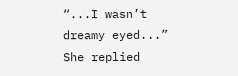“...I wasn’t dreamy eyed...” She replied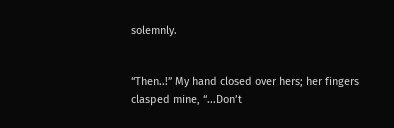solemnly.


“Then..!” My hand closed over hers; her fingers clasped mine, “...Don’t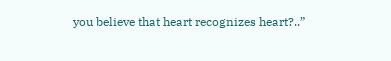you believe that heart recognizes heart?..”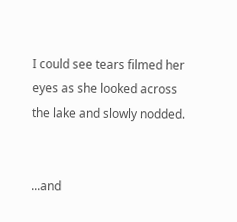I could see tears filmed her eyes as she looked across the lake and slowly nodded.


...and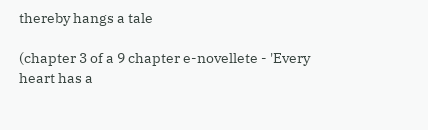thereby hangs a tale

(chapter 3 of a 9 chapter e-novellete - 'Every heart has a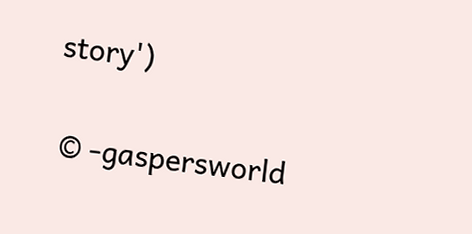story')

 © -gaspersworld